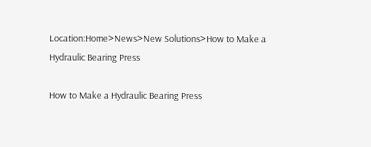Location:Home>News>New Solutions>How to Make a Hydraulic Bearing Press

How to Make a Hydraulic Bearing Press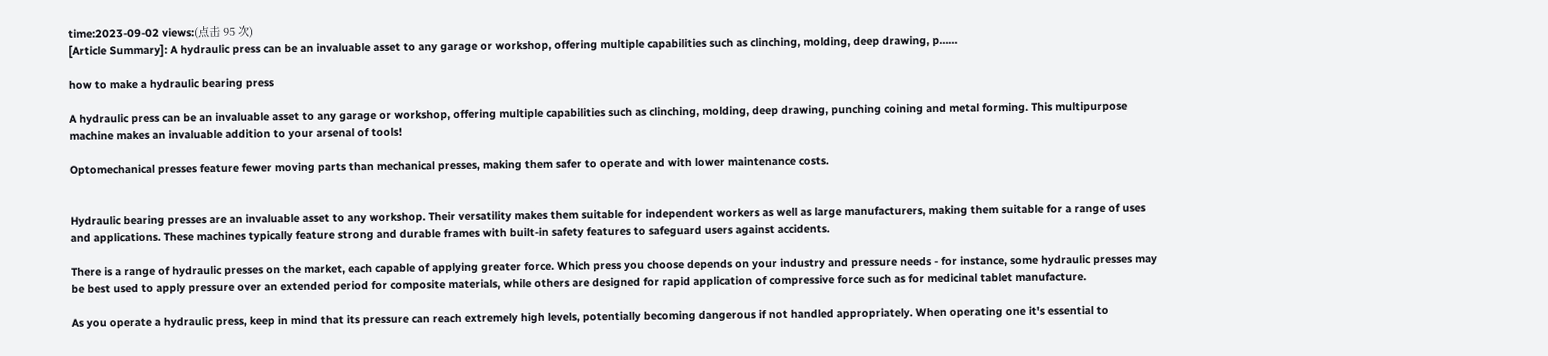time:2023-09-02 views:(点击 95 次)
[Article Summary]: A hydraulic press can be an invaluable asset to any garage or workshop, offering multiple capabilities such as clinching, molding, deep drawing, p……

how to make a hydraulic bearing press

A hydraulic press can be an invaluable asset to any garage or workshop, offering multiple capabilities such as clinching, molding, deep drawing, punching coining and metal forming. This multipurpose machine makes an invaluable addition to your arsenal of tools!

Optomechanical presses feature fewer moving parts than mechanical presses, making them safer to operate and with lower maintenance costs.


Hydraulic bearing presses are an invaluable asset to any workshop. Their versatility makes them suitable for independent workers as well as large manufacturers, making them suitable for a range of uses and applications. These machines typically feature strong and durable frames with built-in safety features to safeguard users against accidents.

There is a range of hydraulic presses on the market, each capable of applying greater force. Which press you choose depends on your industry and pressure needs - for instance, some hydraulic presses may be best used to apply pressure over an extended period for composite materials, while others are designed for rapid application of compressive force such as for medicinal tablet manufacture.

As you operate a hydraulic press, keep in mind that its pressure can reach extremely high levels, potentially becoming dangerous if not handled appropriately. When operating one it's essential to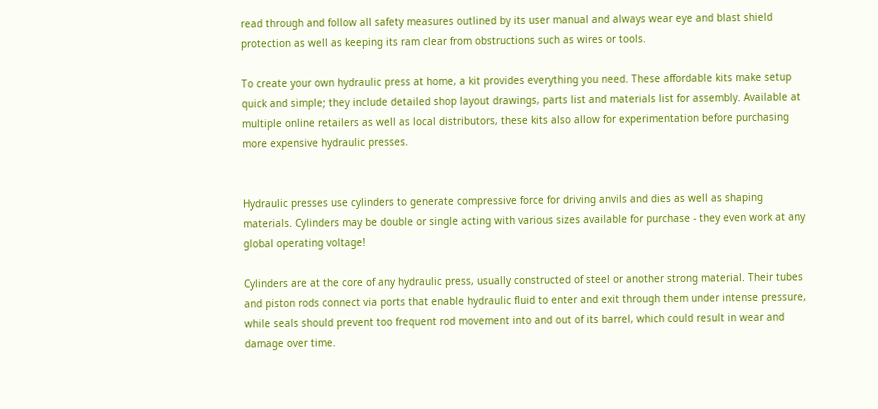read through and follow all safety measures outlined by its user manual and always wear eye and blast shield protection as well as keeping its ram clear from obstructions such as wires or tools.

To create your own hydraulic press at home, a kit provides everything you need. These affordable kits make setup quick and simple; they include detailed shop layout drawings, parts list and materials list for assembly. Available at multiple online retailers as well as local distributors, these kits also allow for experimentation before purchasing more expensive hydraulic presses.


Hydraulic presses use cylinders to generate compressive force for driving anvils and dies as well as shaping materials. Cylinders may be double or single acting with various sizes available for purchase - they even work at any global operating voltage!

Cylinders are at the core of any hydraulic press, usually constructed of steel or another strong material. Their tubes and piston rods connect via ports that enable hydraulic fluid to enter and exit through them under intense pressure, while seals should prevent too frequent rod movement into and out of its barrel, which could result in wear and damage over time.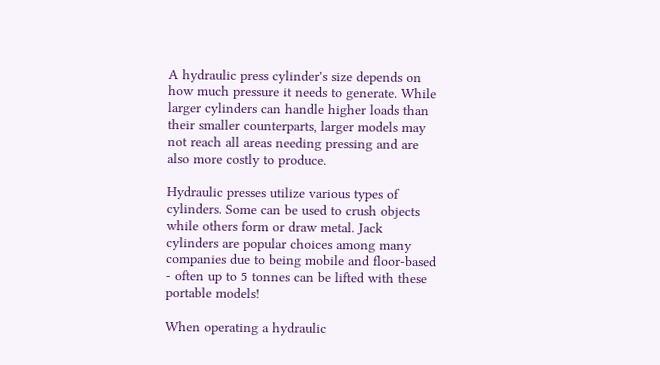A hydraulic press cylinder's size depends on how much pressure it needs to generate. While larger cylinders can handle higher loads than their smaller counterparts, larger models may not reach all areas needing pressing and are also more costly to produce.

Hydraulic presses utilize various types of cylinders. Some can be used to crush objects while others form or draw metal. Jack cylinders are popular choices among many companies due to being mobile and floor-based - often up to 5 tonnes can be lifted with these portable models!

When operating a hydraulic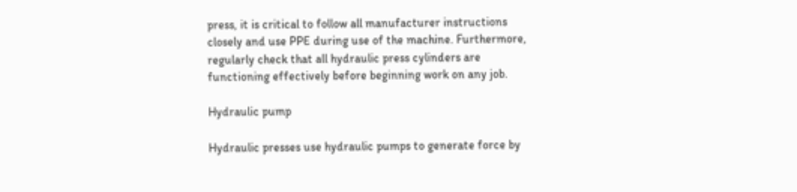press, it is critical to follow all manufacturer instructions closely and use PPE during use of the machine. Furthermore, regularly check that all hydraulic press cylinders are functioning effectively before beginning work on any job.

Hydraulic pump

Hydraulic presses use hydraulic pumps to generate force by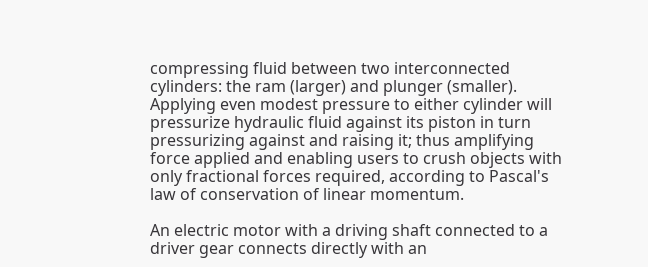compressing fluid between two interconnected cylinders: the ram (larger) and plunger (smaller). Applying even modest pressure to either cylinder will pressurize hydraulic fluid against its piston in turn pressurizing against and raising it; thus amplifying force applied and enabling users to crush objects with only fractional forces required, according to Pascal's law of conservation of linear momentum.

An electric motor with a driving shaft connected to a driver gear connects directly with an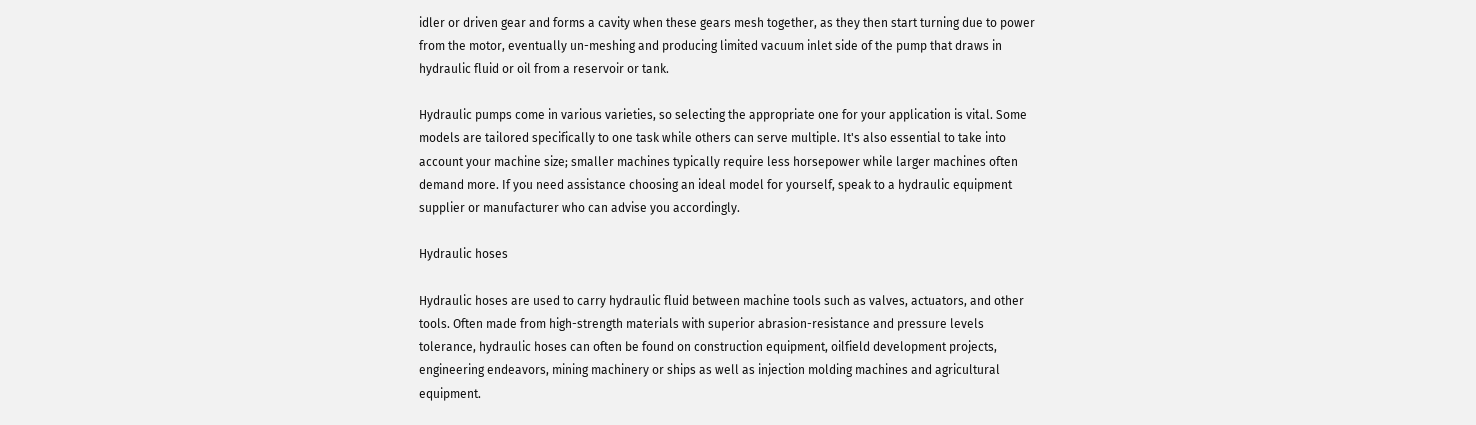idler or driven gear and forms a cavity when these gears mesh together, as they then start turning due to power from the motor, eventually un-meshing and producing limited vacuum inlet side of the pump that draws in hydraulic fluid or oil from a reservoir or tank.

Hydraulic pumps come in various varieties, so selecting the appropriate one for your application is vital. Some models are tailored specifically to one task while others can serve multiple. It's also essential to take into account your machine size; smaller machines typically require less horsepower while larger machines often demand more. If you need assistance choosing an ideal model for yourself, speak to a hydraulic equipment supplier or manufacturer who can advise you accordingly.

Hydraulic hoses

Hydraulic hoses are used to carry hydraulic fluid between machine tools such as valves, actuators, and other tools. Often made from high-strength materials with superior abrasion-resistance and pressure levels tolerance, hydraulic hoses can often be found on construction equipment, oilfield development projects, engineering endeavors, mining machinery or ships as well as injection molding machines and agricultural equipment.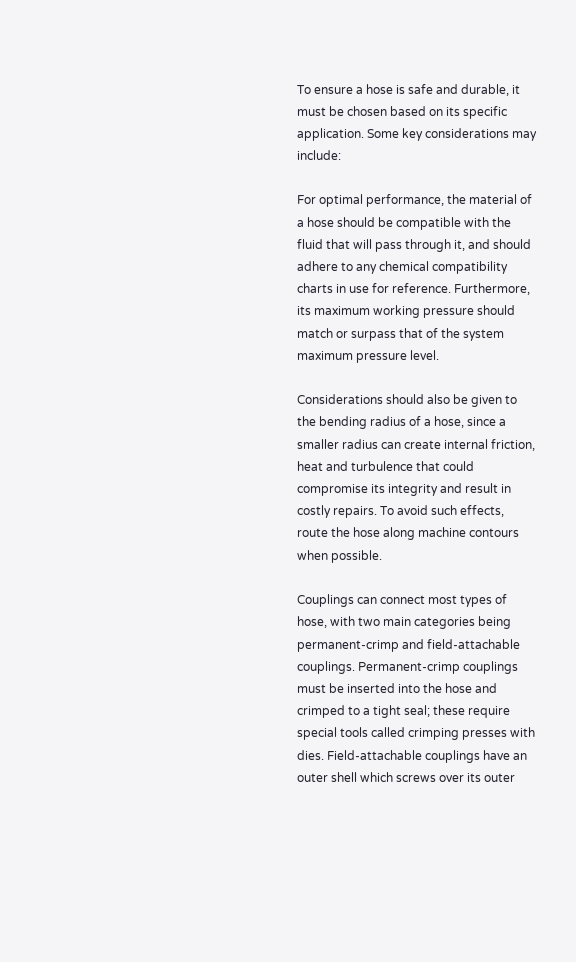To ensure a hose is safe and durable, it must be chosen based on its specific application. Some key considerations may include:

For optimal performance, the material of a hose should be compatible with the fluid that will pass through it, and should adhere to any chemical compatibility charts in use for reference. Furthermore, its maximum working pressure should match or surpass that of the system maximum pressure level.

Considerations should also be given to the bending radius of a hose, since a smaller radius can create internal friction, heat and turbulence that could compromise its integrity and result in costly repairs. To avoid such effects, route the hose along machine contours when possible.

Couplings can connect most types of hose, with two main categories being permanent-crimp and field-attachable couplings. Permanent-crimp couplings must be inserted into the hose and crimped to a tight seal; these require special tools called crimping presses with dies. Field-attachable couplings have an outer shell which screws over its outer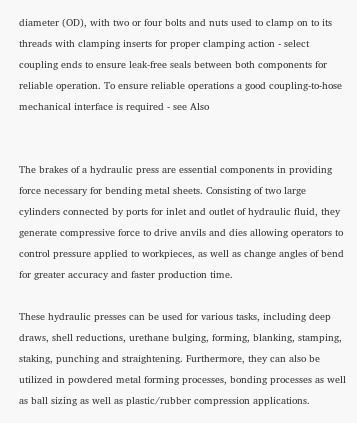diameter (OD), with two or four bolts and nuts used to clamp on to its threads with clamping inserts for proper clamping action - select coupling ends to ensure leak-free seals between both components for reliable operation. To ensure reliable operations a good coupling-to-hose mechanical interface is required - see Also


The brakes of a hydraulic press are essential components in providing force necessary for bending metal sheets. Consisting of two large cylinders connected by ports for inlet and outlet of hydraulic fluid, they generate compressive force to drive anvils and dies allowing operators to control pressure applied to workpieces, as well as change angles of bend for greater accuracy and faster production time.

These hydraulic presses can be used for various tasks, including deep draws, shell reductions, urethane bulging, forming, blanking, stamping, staking, punching and straightening. Furthermore, they can also be utilized in powdered metal forming processes, bonding processes as well as ball sizing as well as plastic/rubber compression applications.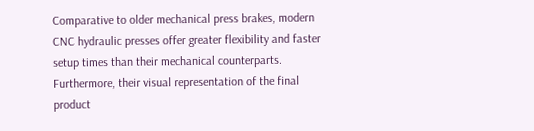Comparative to older mechanical press brakes, modern CNC hydraulic presses offer greater flexibility and faster setup times than their mechanical counterparts. Furthermore, their visual representation of the final product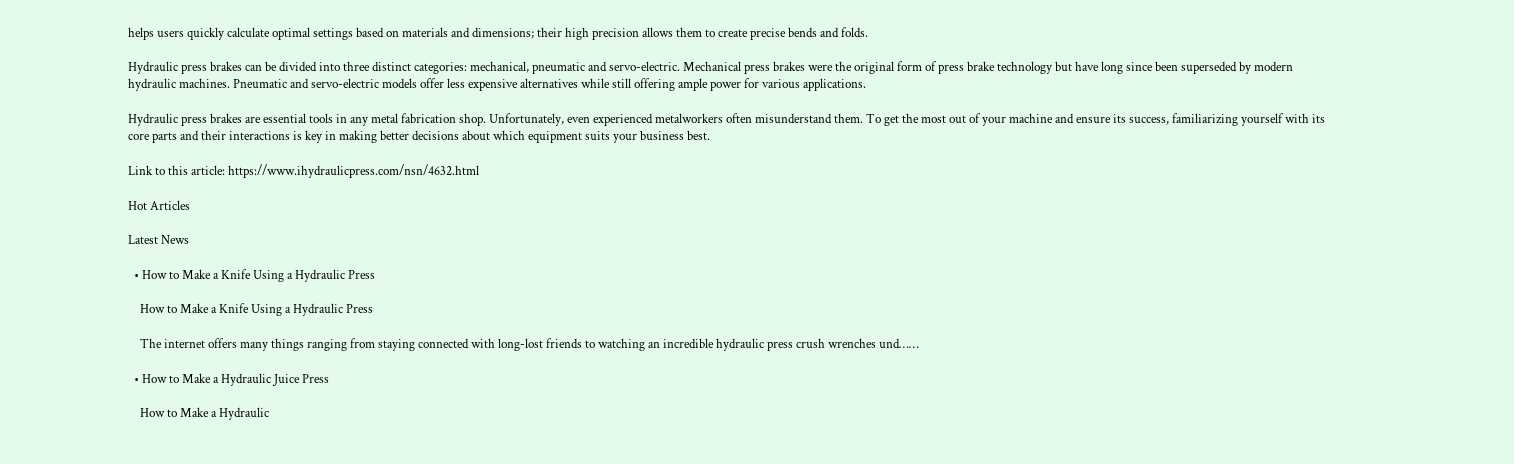helps users quickly calculate optimal settings based on materials and dimensions; their high precision allows them to create precise bends and folds.

Hydraulic press brakes can be divided into three distinct categories: mechanical, pneumatic and servo-electric. Mechanical press brakes were the original form of press brake technology but have long since been superseded by modern hydraulic machines. Pneumatic and servo-electric models offer less expensive alternatives while still offering ample power for various applications.

Hydraulic press brakes are essential tools in any metal fabrication shop. Unfortunately, even experienced metalworkers often misunderstand them. To get the most out of your machine and ensure its success, familiarizing yourself with its core parts and their interactions is key in making better decisions about which equipment suits your business best.

Link to this article: https://www.ihydraulicpress.com/nsn/4632.html

Hot Articles

Latest News

  • How to Make a Knife Using a Hydraulic Press

    How to Make a Knife Using a Hydraulic Press

    The internet offers many things ranging from staying connected with long-lost friends to watching an incredible hydraulic press crush wrenches und……

  • How to Make a Hydraulic Juice Press

    How to Make a Hydraulic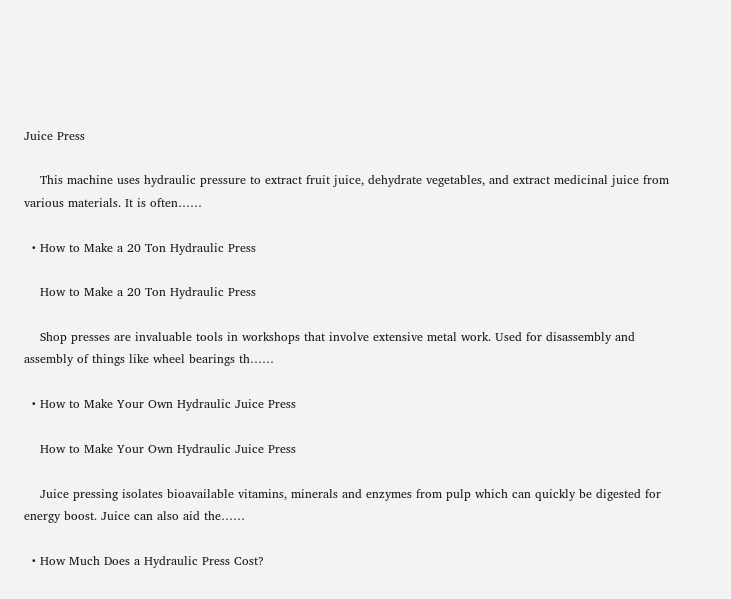Juice Press

    This machine uses hydraulic pressure to extract fruit juice, dehydrate vegetables, and extract medicinal juice from various materials. It is often……

  • How to Make a 20 Ton Hydraulic Press

    How to Make a 20 Ton Hydraulic Press

    Shop presses are invaluable tools in workshops that involve extensive metal work. Used for disassembly and assembly of things like wheel bearings th……

  • How to Make Your Own Hydraulic Juice Press

    How to Make Your Own Hydraulic Juice Press

    Juice pressing isolates bioavailable vitamins, minerals and enzymes from pulp which can quickly be digested for energy boost. Juice can also aid the……

  • How Much Does a Hydraulic Press Cost?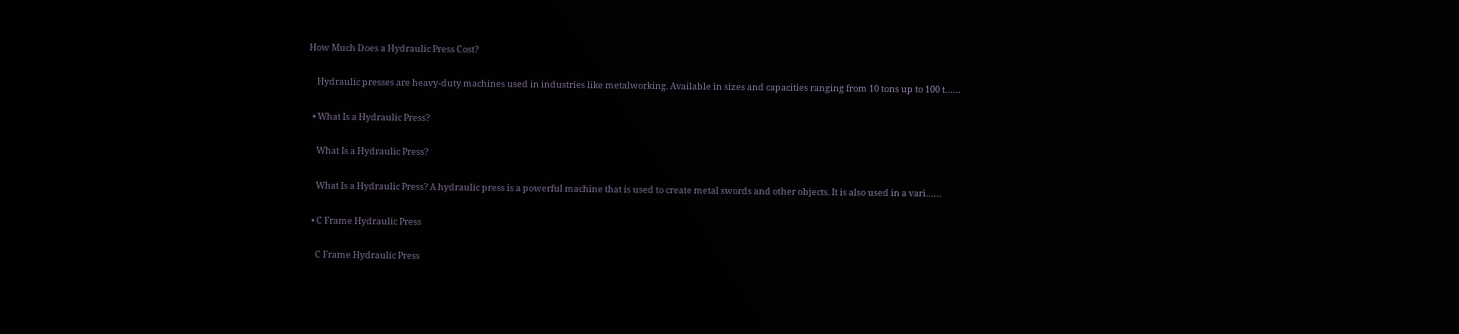How Much Does a Hydraulic Press Cost?

    Hydraulic presses are heavy-duty machines used in industries like metalworking. Available in sizes and capacities ranging from 10 tons up to 100 t……

  • What Is a Hydraulic Press?

    What Is a Hydraulic Press?

    What Is a Hydraulic Press? A hydraulic press is a powerful machine that is used to create metal swords and other objects. It is also used in a vari……

  • C Frame Hydraulic Press

    C Frame Hydraulic Press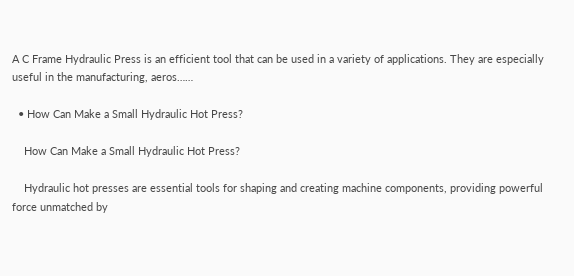A C Frame Hydraulic Press is an efficient tool that can be used in a variety of applications. They are especially useful in the manufacturing, aeros……

  • How Can Make a Small Hydraulic Hot Press?

    How Can Make a Small Hydraulic Hot Press?

    Hydraulic hot presses are essential tools for shaping and creating machine components, providing powerful force unmatched by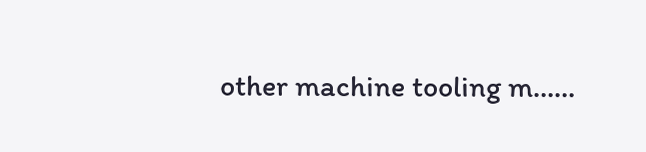other machine tooling m……